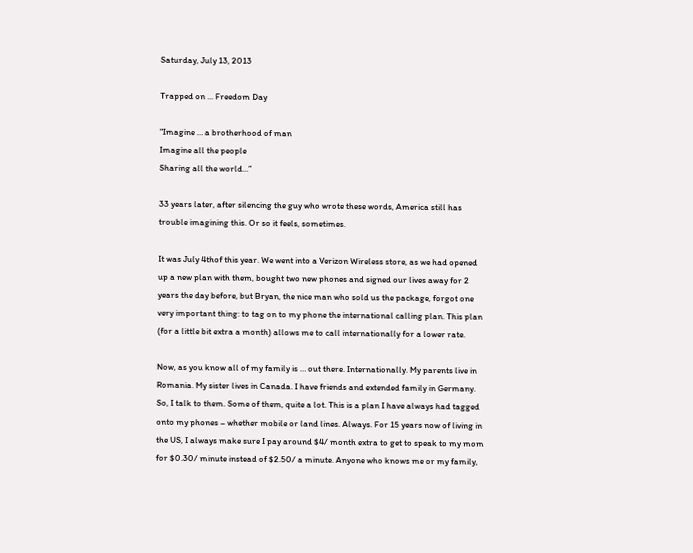Saturday, July 13, 2013

Trapped on ... Freedom Day

"Imagine … a brotherhood of man
Imagine all the people
Sharing all the world...”

33 years later, after silencing the guy who wrote these words, America still has trouble imagining this. Or so it feels, sometimes.

It was July 4thof this year. We went into a Verizon Wireless store, as we had opened up a new plan with them, bought two new phones and signed our lives away for 2 years the day before, but Bryan, the nice man who sold us the package, forgot one very important thing: to tag on to my phone the international calling plan. This plan (for a little bit extra a month) allows me to call internationally for a lower rate.

Now, as you know all of my family is … out there. Internationally. My parents live in Romania. My sister lives in Canada. I have friends and extended family in Germany. So, I talk to them. Some of them, quite a lot. This is a plan I have always had tagged onto my phones – whether mobile or land lines. Always. For 15 years now of living in the US, I always make sure I pay around $4/ month extra to get to speak to my mom for $0.30/ minute instead of $2.50/ a minute. Anyone who knows me or my family,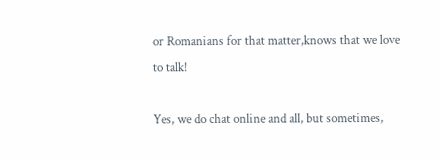or Romanians for that matter,knows that we love to talk!

Yes, we do chat online and all, but sometimes,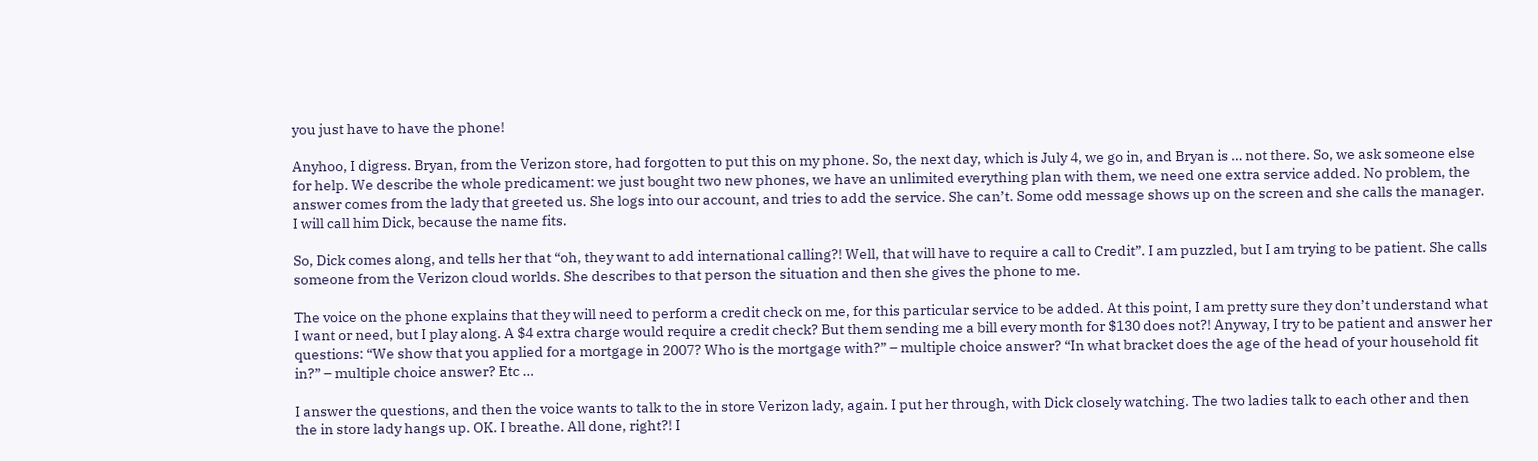you just have to have the phone!

Anyhoo, I digress. Bryan, from the Verizon store, had forgotten to put this on my phone. So, the next day, which is July 4, we go in, and Bryan is … not there. So, we ask someone else for help. We describe the whole predicament: we just bought two new phones, we have an unlimited everything plan with them, we need one extra service added. No problem, the answer comes from the lady that greeted us. She logs into our account, and tries to add the service. She can’t. Some odd message shows up on the screen and she calls the manager. I will call him Dick, because the name fits.

So, Dick comes along, and tells her that “oh, they want to add international calling?! Well, that will have to require a call to Credit”. I am puzzled, but I am trying to be patient. She calls someone from the Verizon cloud worlds. She describes to that person the situation and then she gives the phone to me.

The voice on the phone explains that they will need to perform a credit check on me, for this particular service to be added. At this point, I am pretty sure they don’t understand what I want or need, but I play along. A $4 extra charge would require a credit check? But them sending me a bill every month for $130 does not?! Anyway, I try to be patient and answer her questions: “We show that you applied for a mortgage in 2007? Who is the mortgage with?” – multiple choice answer? “In what bracket does the age of the head of your household fit in?” – multiple choice answer? Etc …

I answer the questions, and then the voice wants to talk to the in store Verizon lady, again. I put her through, with Dick closely watching. The two ladies talk to each other and then the in store lady hangs up. OK. I breathe. All done, right?! I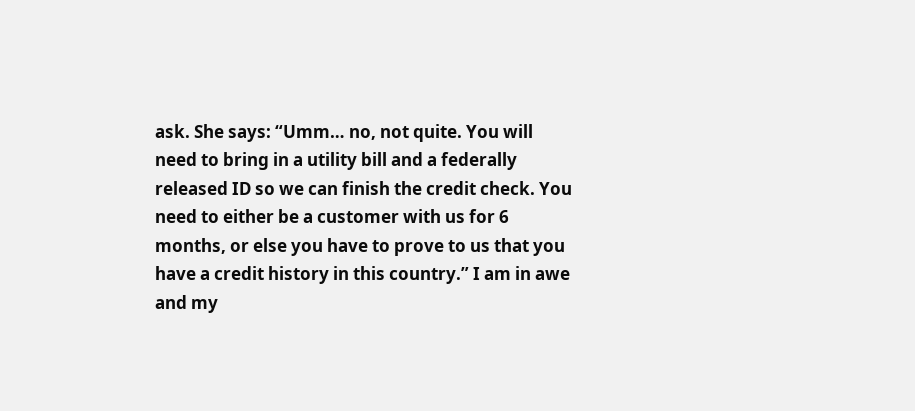ask. She says: “Umm… no, not quite. You will need to bring in a utility bill and a federally released ID so we can finish the credit check. You need to either be a customer with us for 6 months, or else you have to prove to us that you have a credit history in this country.” I am in awe and my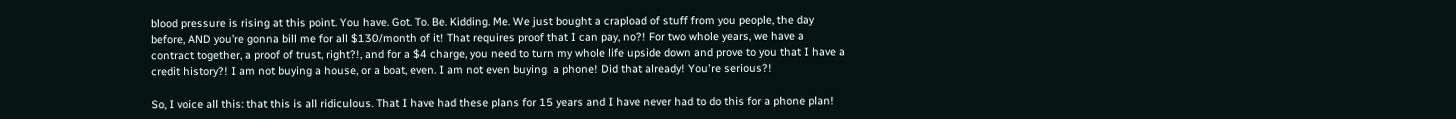blood pressure is rising at this point. You have. Got. To. Be. Kidding. Me. We just bought a crapload of stuff from you people, the day before, AND you’re gonna bill me for all $130/month of it! That requires proof that I can pay, no?! For two whole years, we have a contract together, a proof of trust, right?!, and for a $4 charge, you need to turn my whole life upside down and prove to you that I have a credit history?! I am not buying a house, or a boat, even. I am not even buying  a phone! Did that already! You're serious?!

So, I voice all this: that this is all ridiculous. That I have had these plans for 15 years and I have never had to do this for a phone plan!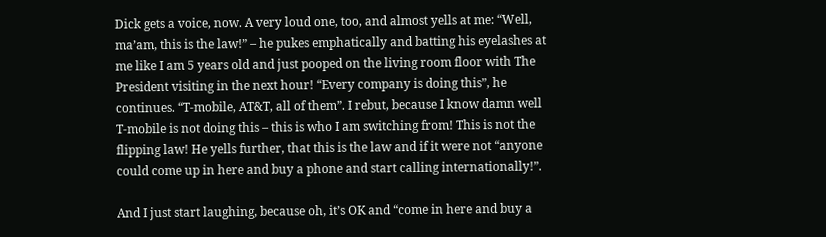Dick gets a voice, now. A very loud one, too, and almost yells at me: “Well, ma’am, this is the law!” – he pukes emphatically and batting his eyelashes at me like I am 5 years old and just pooped on the living room floor with The President visiting in the next hour! “Every company is doing this”, he continues. “T-mobile, AT&T, all of them”. I rebut, because I know damn well T-mobile is not doing this – this is who I am switching from! This is not the flipping law! He yells further, that this is the law and if it were not “anyone could come up in here and buy a phone and start calling internationally!”.

And I just start laughing, because oh, it’s OK and “come in here and buy a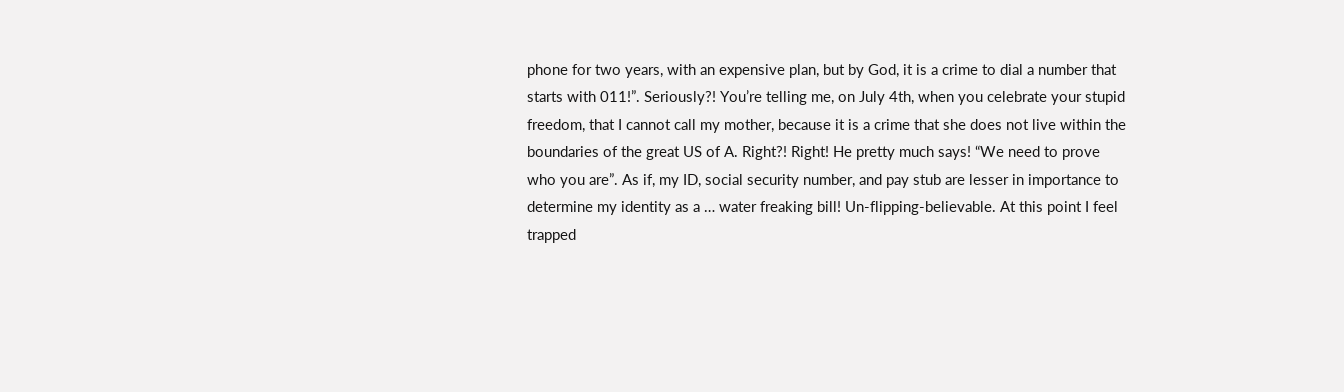phone for two years, with an expensive plan, but by God, it is a crime to dial a number that starts with 011!”. Seriously?! You’re telling me, on July 4th, when you celebrate your stupid freedom, that I cannot call my mother, because it is a crime that she does not live within the boundaries of the great US of A. Right?! Right! He pretty much says! “We need to prove who you are”. As if, my ID, social security number, and pay stub are lesser in importance to determine my identity as a … water freaking bill! Un-flipping-believable. At this point I feel trapped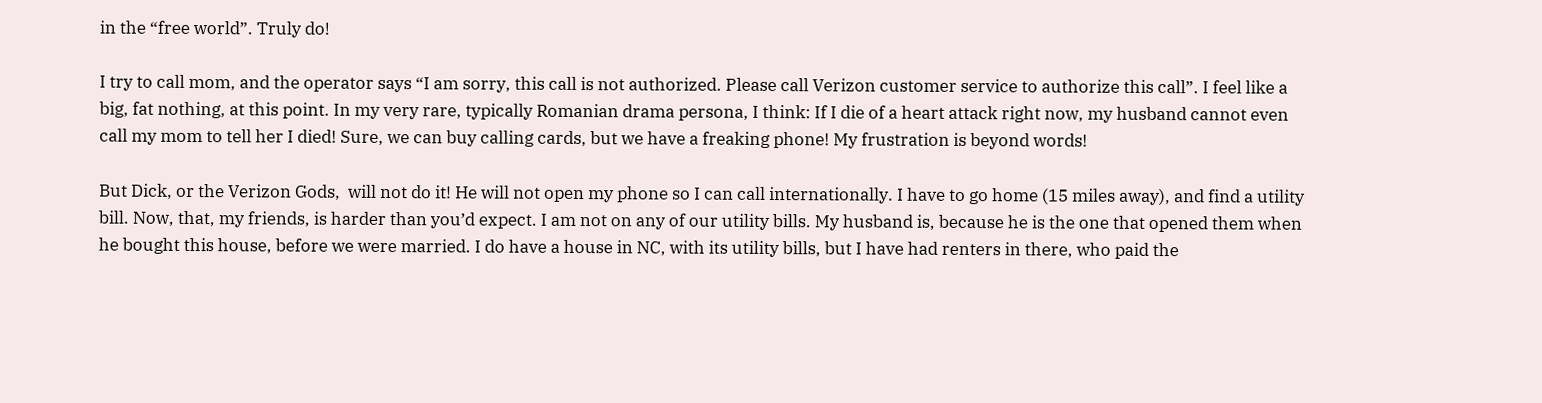in the “free world”. Truly do!

I try to call mom, and the operator says “I am sorry, this call is not authorized. Please call Verizon customer service to authorize this call”. I feel like a big, fat nothing, at this point. In my very rare, typically Romanian drama persona, I think: If I die of a heart attack right now, my husband cannot even call my mom to tell her I died! Sure, we can buy calling cards, but we have a freaking phone! My frustration is beyond words!

But Dick, or the Verizon Gods,  will not do it! He will not open my phone so I can call internationally. I have to go home (15 miles away), and find a utility bill. Now, that, my friends, is harder than you’d expect. I am not on any of our utility bills. My husband is, because he is the one that opened them when he bought this house, before we were married. I do have a house in NC, with its utility bills, but I have had renters in there, who paid the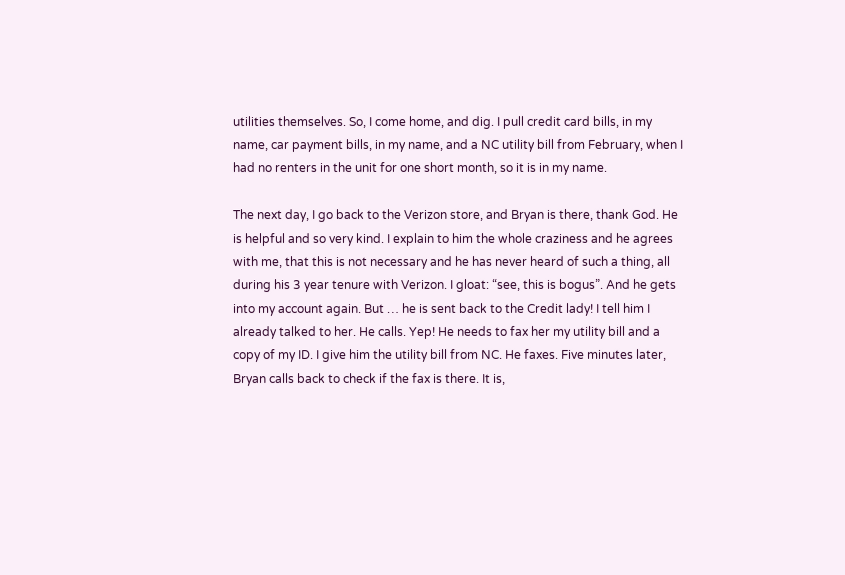utilities themselves. So, I come home, and dig. I pull credit card bills, in my name, car payment bills, in my name, and a NC utility bill from February, when I had no renters in the unit for one short month, so it is in my name.

The next day, I go back to the Verizon store, and Bryan is there, thank God. He is helpful and so very kind. I explain to him the whole craziness and he agrees with me, that this is not necessary and he has never heard of such a thing, all during his 3 year tenure with Verizon. I gloat: “see, this is bogus”. And he gets into my account again. But … he is sent back to the Credit lady! I tell him I already talked to her. He calls. Yep! He needs to fax her my utility bill and a copy of my ID. I give him the utility bill from NC. He faxes. Five minutes later, Bryan calls back to check if the fax is there. It is,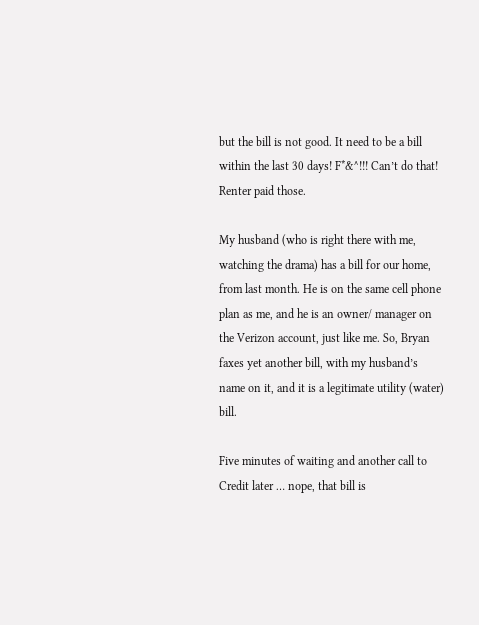but the bill is not good. It need to be a bill within the last 30 days! F*&^!!! Can’t do that! Renter paid those.

My husband (who is right there with me, watching the drama) has a bill for our home, from last month. He is on the same cell phone plan as me, and he is an owner/ manager on the Verizon account, just like me. So, Bryan faxes yet another bill, with my husband’s name on it, and it is a legitimate utility (water) bill.

Five minutes of waiting and another call to Credit later … nope, that bill is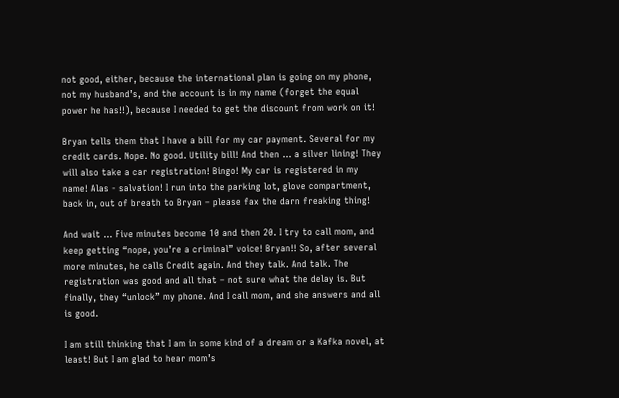not good, either, because the international plan is going on my phone, not my husband’s, and the account is in my name (forget the equal power he has!!), because I needed to get the discount from work on it!

Bryan tells them that I have a bill for my car payment. Several for my credit cards. Nope. No good. Utility bill! And then … a silver lining! They will also take a car registration! Bingo! My car is registered in my name! Alas - salvation! I run into the parking lot, glove compartment, back in, out of breath to Bryan – please fax the darn freaking thing!

And wait … Five minutes become 10 and then 20. I try to call mom, and keep getting “nope, you’re a criminal” voice! Bryan!! So, after several more minutes, he calls Credit again. And they talk. And talk. The registration was good and all that – not sure what the delay is. But finally, they “unlock” my phone. And I call mom, and she answers and all is good.

I am still thinking that I am in some kind of a dream or a Kafka novel, at least! But I am glad to hear mom’s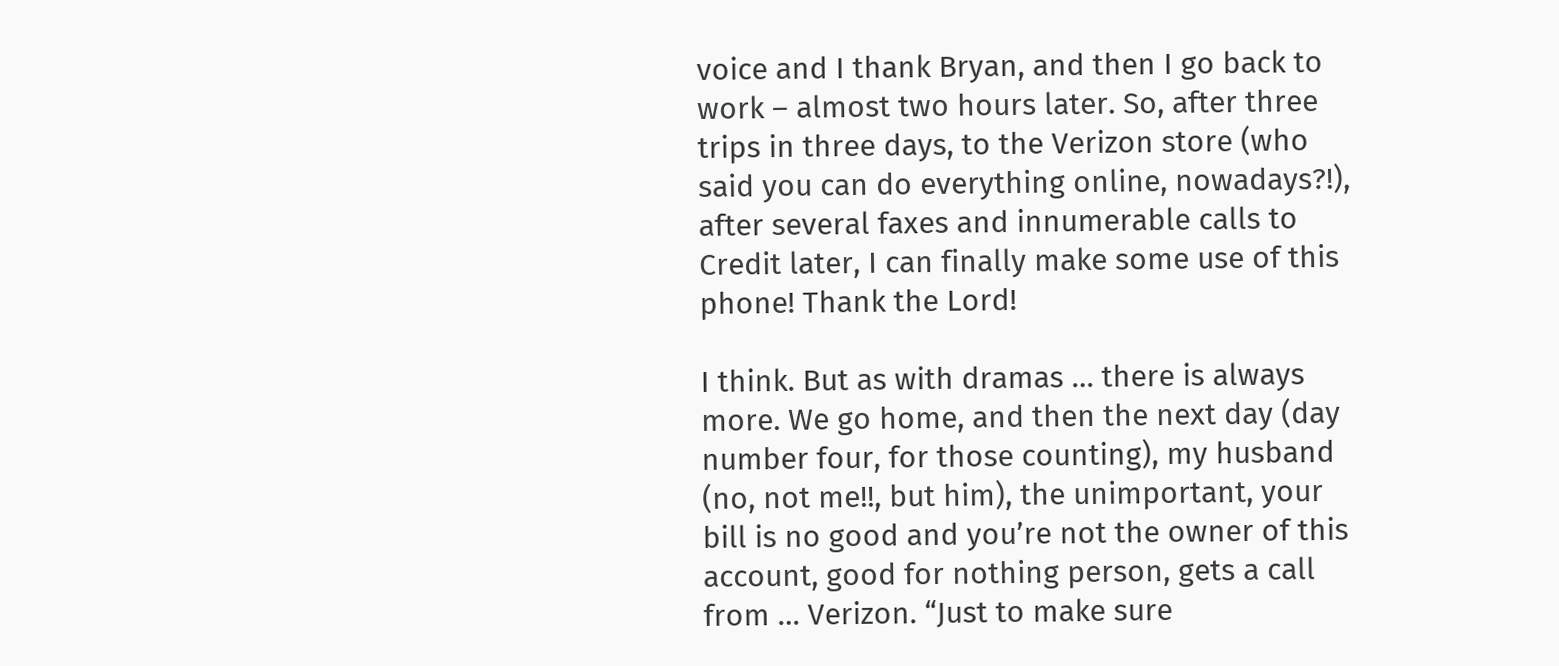voice and I thank Bryan, and then I go back to work – almost two hours later. So, after three trips in three days, to the Verizon store (who said you can do everything online, nowadays?!), after several faxes and innumerable calls to Credit later, I can finally make some use of this phone! Thank the Lord!

I think. But as with dramas … there is always more. We go home, and then the next day (day number four, for those counting), my husband (no, not me!!, but him), the unimportant, your bill is no good and you’re not the owner of this account, good for nothing person, gets a call from … Verizon. “Just to make sure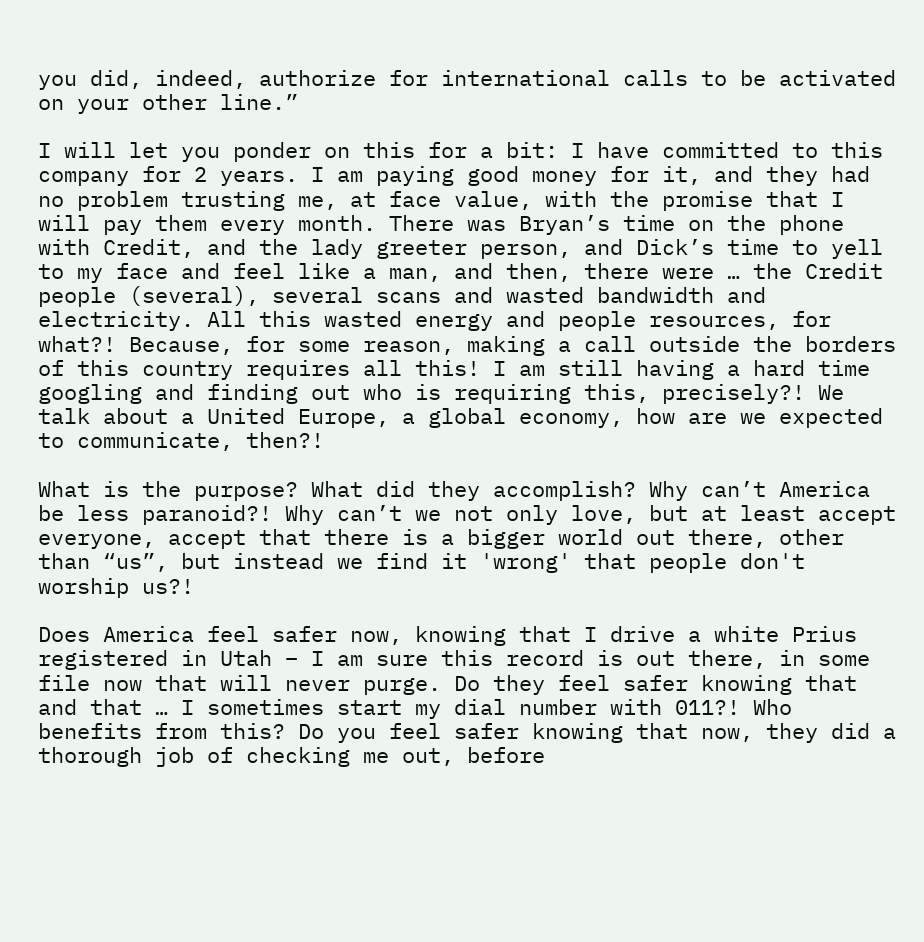you did, indeed, authorize for international calls to be activated on your other line.”

I will let you ponder on this for a bit: I have committed to this company for 2 years. I am paying good money for it, and they had no problem trusting me, at face value, with the promise that I will pay them every month. There was Bryan’s time on the phone with Credit, and the lady greeter person, and Dick’s time to yell to my face and feel like a man, and then, there were … the Credit people (several), several scans and wasted bandwidth and electricity. All this wasted energy and people resources, for what?! Because, for some reason, making a call outside the borders of this country requires all this! I am still having a hard time googling and finding out who is requiring this, precisely?! We talk about a United Europe, a global economy, how are we expected to communicate, then?!

What is the purpose? What did they accomplish? Why can’t America be less paranoid?! Why can’t we not only love, but at least accept everyone, accept that there is a bigger world out there, other than “us”, but instead we find it 'wrong' that people don't worship us?!

Does America feel safer now, knowing that I drive a white Prius registered in Utah – I am sure this record is out there, in some file now that will never purge. Do they feel safer knowing that and that … I sometimes start my dial number with 011?! Who benefits from this? Do you feel safer knowing that now, they did a thorough job of checking me out, before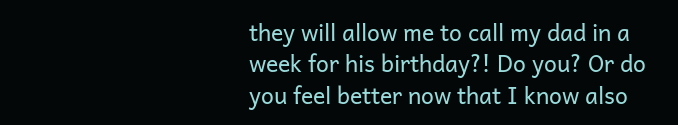they will allow me to call my dad in a week for his birthday?! Do you? Or do you feel better now that I know also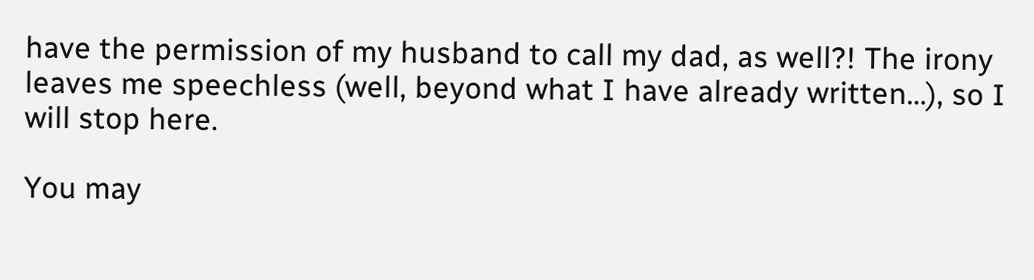have the permission of my husband to call my dad, as well?! The irony leaves me speechless (well, beyond what I have already written…), so I will stop here.

You may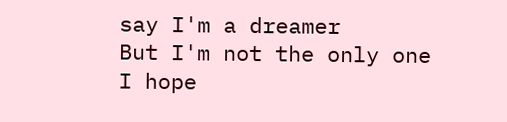say I'm a dreamer
But I'm not the only one
I hope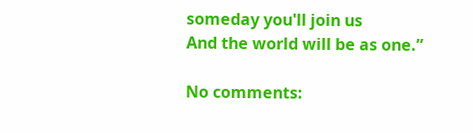someday you'll join us
And the world will be as one.”

No comments: